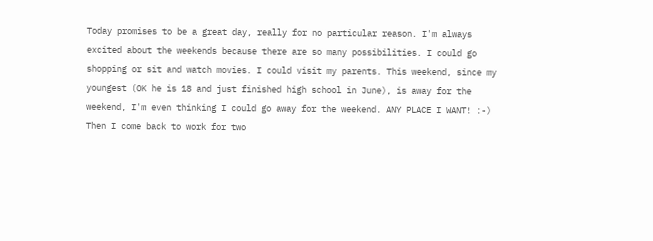Today promises to be a great day, really for no particular reason. I'm always excited about the weekends because there are so many possibilities. I could go shopping or sit and watch movies. I could visit my parents. This weekend, since my youngest (OK he is 18 and just finished high school in June), is away for the weekend, I'm even thinking I could go away for the weekend. ANY PLACE I WANT! :-) Then I come back to work for two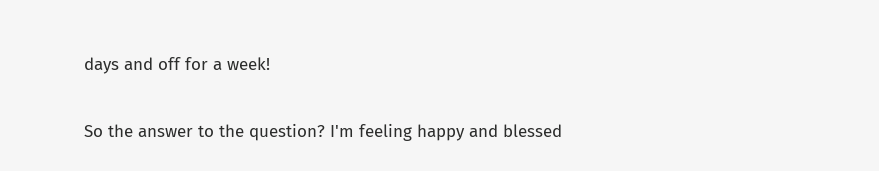days and off for a week!

So the answer to the question? I'm feeling happy and blessed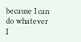because I can do whatever I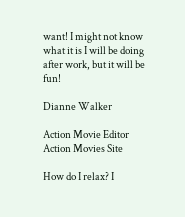want! I might not know what it is I will be doing after work, but it will be fun!

Dianne Walker

Action Movie Editor
Action Movies Site

How do I relax? I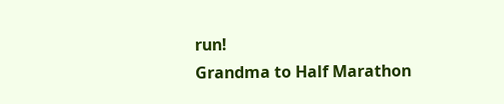run!
Grandma to Half Marathon